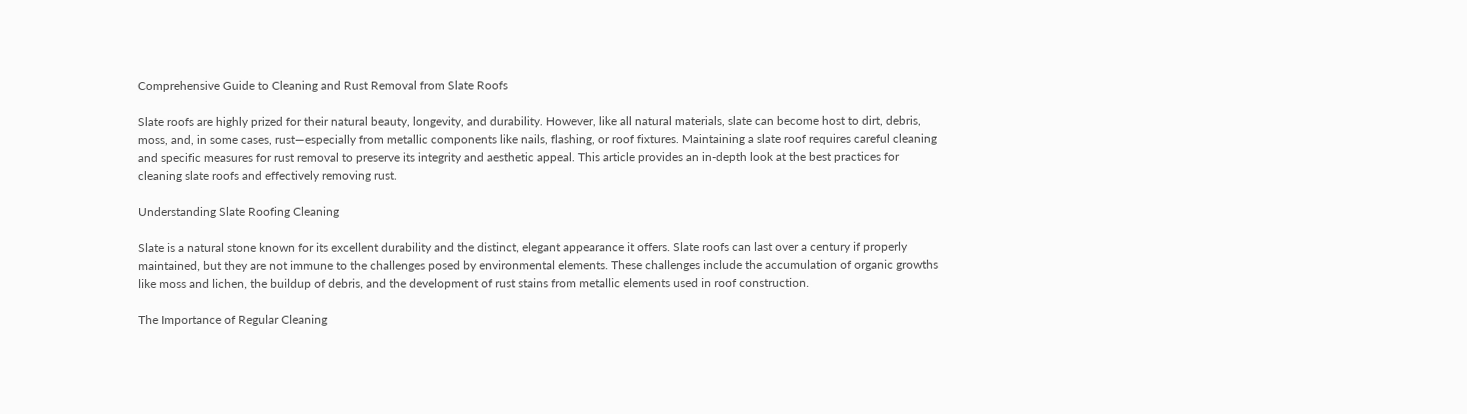Comprehensive Guide to Cleaning and Rust Removal from Slate Roofs

Slate roofs are highly prized for their natural beauty, longevity, and durability. However, like all natural materials, slate can become host to dirt, debris, moss, and, in some cases, rust—especially from metallic components like nails, flashing, or roof fixtures. Maintaining a slate roof requires careful cleaning and specific measures for rust removal to preserve its integrity and aesthetic appeal. This article provides an in-depth look at the best practices for cleaning slate roofs and effectively removing rust.

Understanding Slate Roofing Cleaning

Slate is a natural stone known for its excellent durability and the distinct, elegant appearance it offers. Slate roofs can last over a century if properly maintained, but they are not immune to the challenges posed by environmental elements. These challenges include the accumulation of organic growths like moss and lichen, the buildup of debris, and the development of rust stains from metallic elements used in roof construction.

The Importance of Regular Cleaning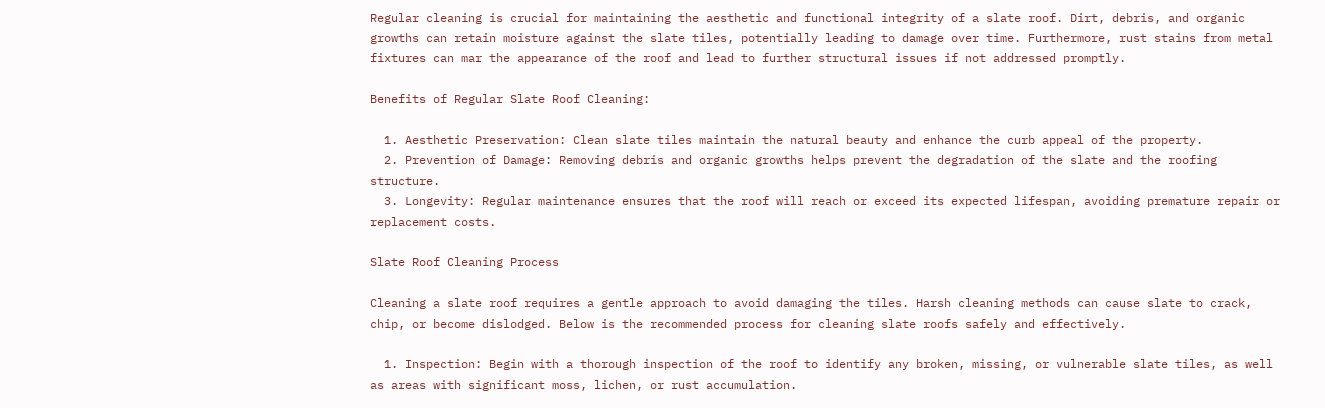Regular cleaning is crucial for maintaining the aesthetic and functional integrity of a slate roof. Dirt, debris, and organic growths can retain moisture against the slate tiles, potentially leading to damage over time. Furthermore, rust stains from metal fixtures can mar the appearance of the roof and lead to further structural issues if not addressed promptly.

Benefits of Regular Slate Roof Cleaning:

  1. Aesthetic Preservation: Clean slate tiles maintain the natural beauty and enhance the curb appeal of the property.
  2. Prevention of Damage: Removing debris and organic growths helps prevent the degradation of the slate and the roofing structure.
  3. Longevity: Regular maintenance ensures that the roof will reach or exceed its expected lifespan, avoiding premature repair or replacement costs.

Slate Roof Cleaning Process

Cleaning a slate roof requires a gentle approach to avoid damaging the tiles. Harsh cleaning methods can cause slate to crack, chip, or become dislodged. Below is the recommended process for cleaning slate roofs safely and effectively.

  1. Inspection: Begin with a thorough inspection of the roof to identify any broken, missing, or vulnerable slate tiles, as well as areas with significant moss, lichen, or rust accumulation.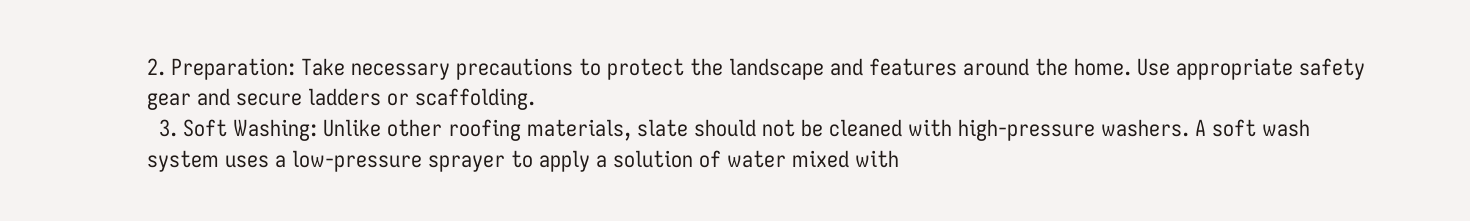2. Preparation: Take necessary precautions to protect the landscape and features around the home. Use appropriate safety gear and secure ladders or scaffolding.
  3. Soft Washing: Unlike other roofing materials, slate should not be cleaned with high-pressure washers. A soft wash system uses a low-pressure sprayer to apply a solution of water mixed with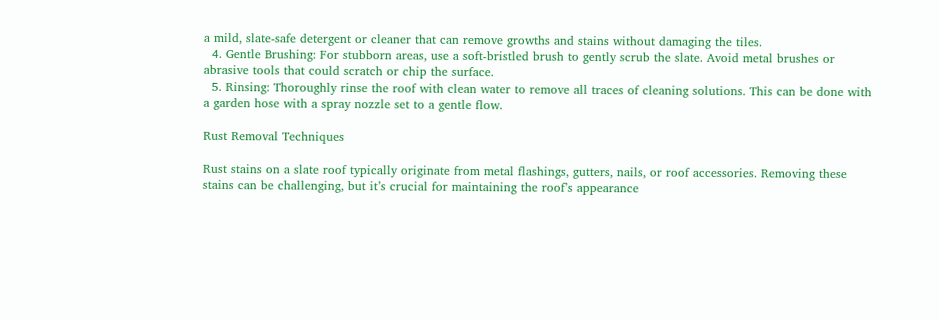a mild, slate-safe detergent or cleaner that can remove growths and stains without damaging the tiles.
  4. Gentle Brushing: For stubborn areas, use a soft-bristled brush to gently scrub the slate. Avoid metal brushes or abrasive tools that could scratch or chip the surface.
  5. Rinsing: Thoroughly rinse the roof with clean water to remove all traces of cleaning solutions. This can be done with a garden hose with a spray nozzle set to a gentle flow.

Rust Removal Techniques

Rust stains on a slate roof typically originate from metal flashings, gutters, nails, or roof accessories. Removing these stains can be challenging, but it’s crucial for maintaining the roof’s appearance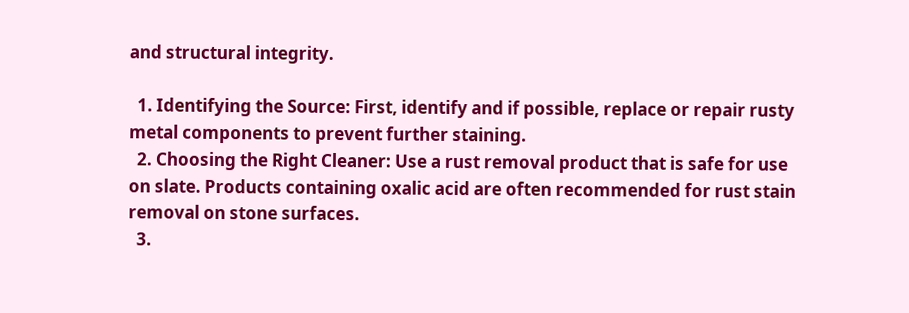and structural integrity.

  1. Identifying the Source: First, identify and if possible, replace or repair rusty metal components to prevent further staining.
  2. Choosing the Right Cleaner: Use a rust removal product that is safe for use on slate. Products containing oxalic acid are often recommended for rust stain removal on stone surfaces.
  3.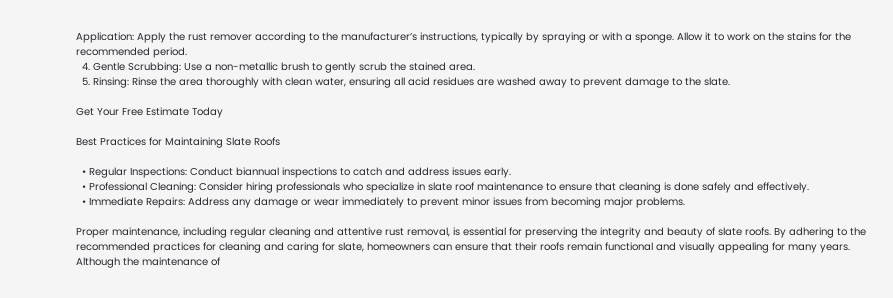Application: Apply the rust remover according to the manufacturer’s instructions, typically by spraying or with a sponge. Allow it to work on the stains for the recommended period.
  4. Gentle Scrubbing: Use a non-metallic brush to gently scrub the stained area.
  5. Rinsing: Rinse the area thoroughly with clean water, ensuring all acid residues are washed away to prevent damage to the slate.

Get Your Free Estimate Today

Best Practices for Maintaining Slate Roofs

  • Regular Inspections: Conduct biannual inspections to catch and address issues early.
  • Professional Cleaning: Consider hiring professionals who specialize in slate roof maintenance to ensure that cleaning is done safely and effectively.
  • Immediate Repairs: Address any damage or wear immediately to prevent minor issues from becoming major problems.

Proper maintenance, including regular cleaning and attentive rust removal, is essential for preserving the integrity and beauty of slate roofs. By adhering to the recommended practices for cleaning and caring for slate, homeowners can ensure that their roofs remain functional and visually appealing for many years. Although the maintenance of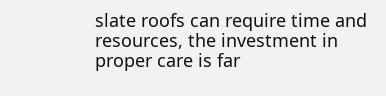slate roofs can require time and resources, the investment in proper care is far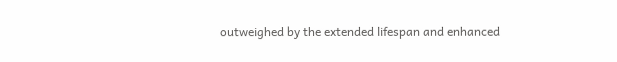outweighed by the extended lifespan and enhanced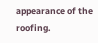appearance of the roofing.